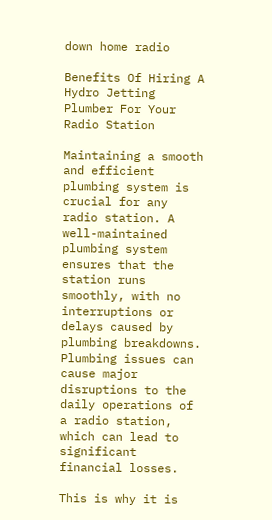down home radio

Benefits Of Hiring A Hydro Jetting Plumber For Your Radio Station

Maintaining a smooth and efficient plumbing system is crucial for any radio station. A well-maintained plumbing system ensures that the station runs smoothly, with no interruptions or delays caused by plumbing breakdowns. Plumbing issues can cause major disruptions to the daily operations of a radio station, which can lead to significant financial losses.

This is why it is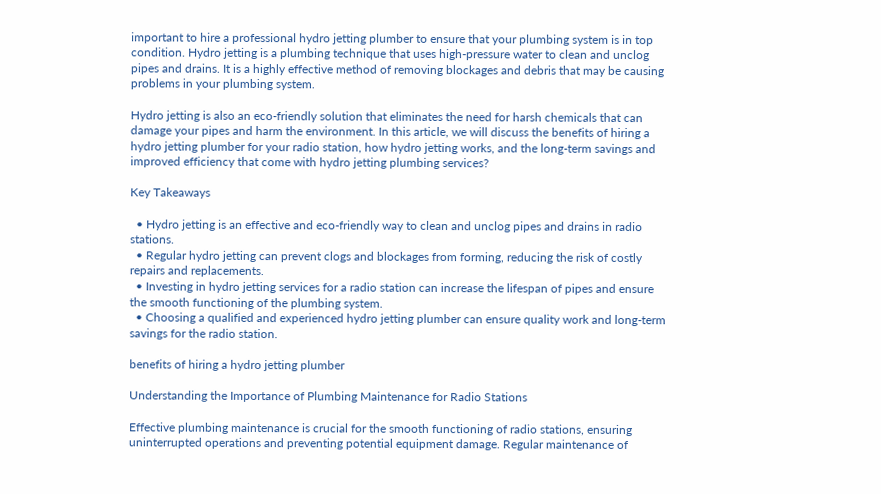important to hire a professional hydro jetting plumber to ensure that your plumbing system is in top condition. Hydro jetting is a plumbing technique that uses high-pressure water to clean and unclog pipes and drains. It is a highly effective method of removing blockages and debris that may be causing problems in your plumbing system.

Hydro jetting is also an eco-friendly solution that eliminates the need for harsh chemicals that can damage your pipes and harm the environment. In this article, we will discuss the benefits of hiring a hydro jetting plumber for your radio station, how hydro jetting works, and the long-term savings and improved efficiency that come with hydro jetting plumbing services?

Key Takeaways

  • Hydro jetting is an effective and eco-friendly way to clean and unclog pipes and drains in radio stations.
  • Regular hydro jetting can prevent clogs and blockages from forming, reducing the risk of costly repairs and replacements.
  • Investing in hydro jetting services for a radio station can increase the lifespan of pipes and ensure the smooth functioning of the plumbing system.
  • Choosing a qualified and experienced hydro jetting plumber can ensure quality work and long-term savings for the radio station.

benefits of hiring a hydro jetting plumber

Understanding the Importance of Plumbing Maintenance for Radio Stations

Effective plumbing maintenance is crucial for the smooth functioning of radio stations, ensuring uninterrupted operations and preventing potential equipment damage. Regular maintenance of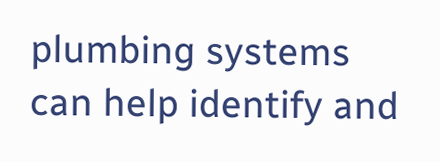plumbing systems can help identify and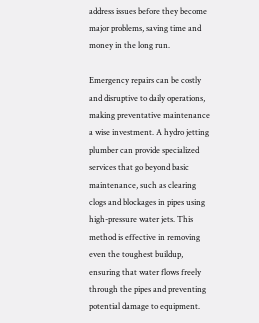address issues before they become major problems, saving time and money in the long run.

Emergency repairs can be costly and disruptive to daily operations, making preventative maintenance a wise investment. A hydro jetting plumber can provide specialized services that go beyond basic maintenance, such as clearing clogs and blockages in pipes using high-pressure water jets. This method is effective in removing even the toughest buildup, ensuring that water flows freely through the pipes and preventing potential damage to equipment.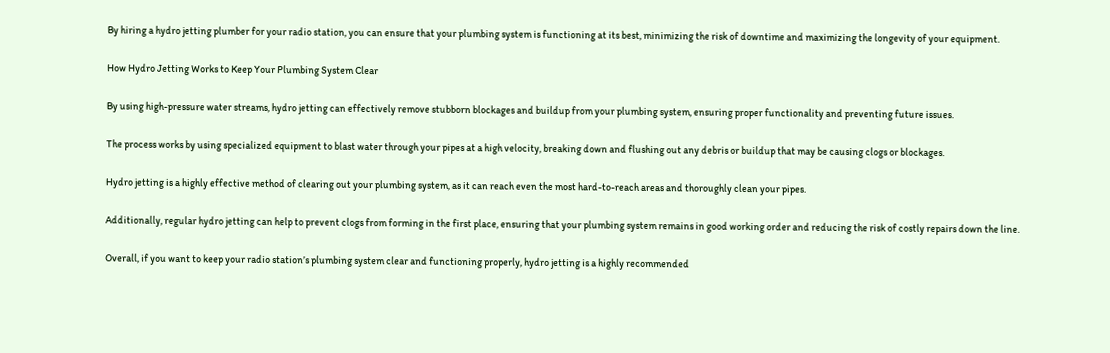By hiring a hydro jetting plumber for your radio station, you can ensure that your plumbing system is functioning at its best, minimizing the risk of downtime and maximizing the longevity of your equipment.

How Hydro Jetting Works to Keep Your Plumbing System Clear

By using high-pressure water streams, hydro jetting can effectively remove stubborn blockages and buildup from your plumbing system, ensuring proper functionality and preventing future issues.

The process works by using specialized equipment to blast water through your pipes at a high velocity, breaking down and flushing out any debris or buildup that may be causing clogs or blockages.

Hydro jetting is a highly effective method of clearing out your plumbing system, as it can reach even the most hard-to-reach areas and thoroughly clean your pipes.

Additionally, regular hydro jetting can help to prevent clogs from forming in the first place, ensuring that your plumbing system remains in good working order and reducing the risk of costly repairs down the line.

Overall, if you want to keep your radio station’s plumbing system clear and functioning properly, hydro jetting is a highly recommended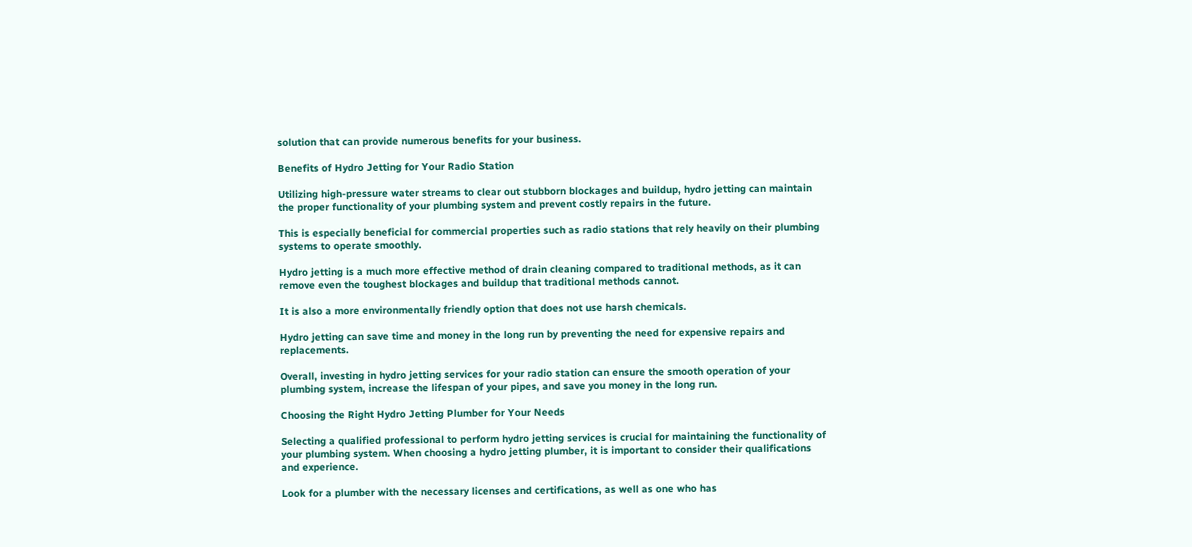solution that can provide numerous benefits for your business.

Benefits of Hydro Jetting for Your Radio Station

Utilizing high-pressure water streams to clear out stubborn blockages and buildup, hydro jetting can maintain the proper functionality of your plumbing system and prevent costly repairs in the future.

This is especially beneficial for commercial properties such as radio stations that rely heavily on their plumbing systems to operate smoothly.

Hydro jetting is a much more effective method of drain cleaning compared to traditional methods, as it can remove even the toughest blockages and buildup that traditional methods cannot.

It is also a more environmentally friendly option that does not use harsh chemicals.

Hydro jetting can save time and money in the long run by preventing the need for expensive repairs and replacements.

Overall, investing in hydro jetting services for your radio station can ensure the smooth operation of your plumbing system, increase the lifespan of your pipes, and save you money in the long run.

Choosing the Right Hydro Jetting Plumber for Your Needs

Selecting a qualified professional to perform hydro jetting services is crucial for maintaining the functionality of your plumbing system. When choosing a hydro jetting plumber, it is important to consider their qualifications and experience.

Look for a plumber with the necessary licenses and certifications, as well as one who has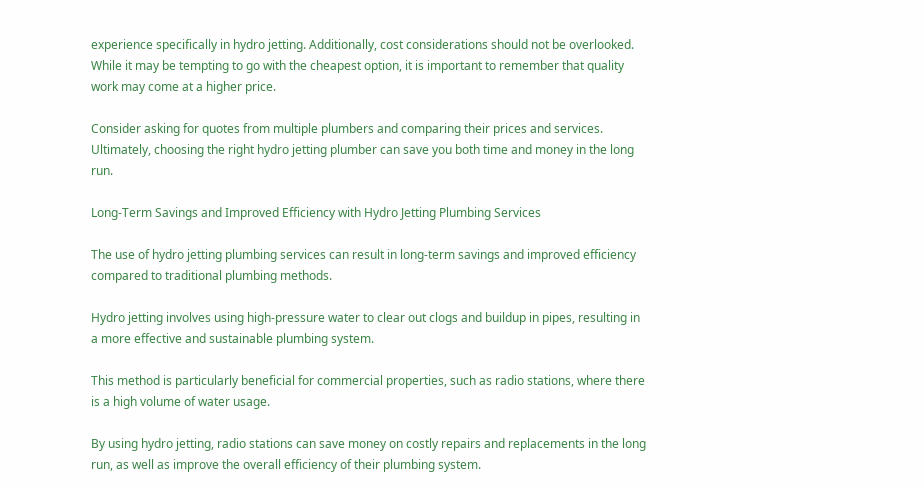experience specifically in hydro jetting. Additionally, cost considerations should not be overlooked. While it may be tempting to go with the cheapest option, it is important to remember that quality work may come at a higher price.

Consider asking for quotes from multiple plumbers and comparing their prices and services. Ultimately, choosing the right hydro jetting plumber can save you both time and money in the long run.

Long-Term Savings and Improved Efficiency with Hydro Jetting Plumbing Services

The use of hydro jetting plumbing services can result in long-term savings and improved efficiency compared to traditional plumbing methods.

Hydro jetting involves using high-pressure water to clear out clogs and buildup in pipes, resulting in a more effective and sustainable plumbing system.

This method is particularly beneficial for commercial properties, such as radio stations, where there is a high volume of water usage.

By using hydro jetting, radio stations can save money on costly repairs and replacements in the long run, as well as improve the overall efficiency of their plumbing system.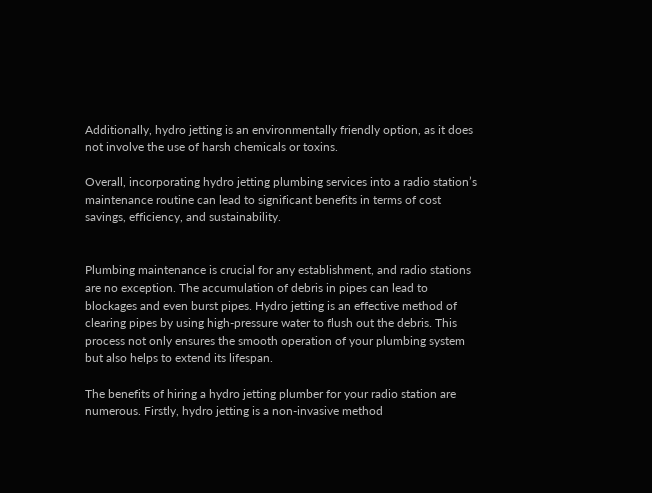Additionally, hydro jetting is an environmentally friendly option, as it does not involve the use of harsh chemicals or toxins.

Overall, incorporating hydro jetting plumbing services into a radio station’s maintenance routine can lead to significant benefits in terms of cost savings, efficiency, and sustainability.


Plumbing maintenance is crucial for any establishment, and radio stations are no exception. The accumulation of debris in pipes can lead to blockages and even burst pipes. Hydro jetting is an effective method of clearing pipes by using high-pressure water to flush out the debris. This process not only ensures the smooth operation of your plumbing system but also helps to extend its lifespan.

The benefits of hiring a hydro jetting plumber for your radio station are numerous. Firstly, hydro jetting is a non-invasive method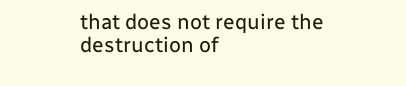that does not require the destruction of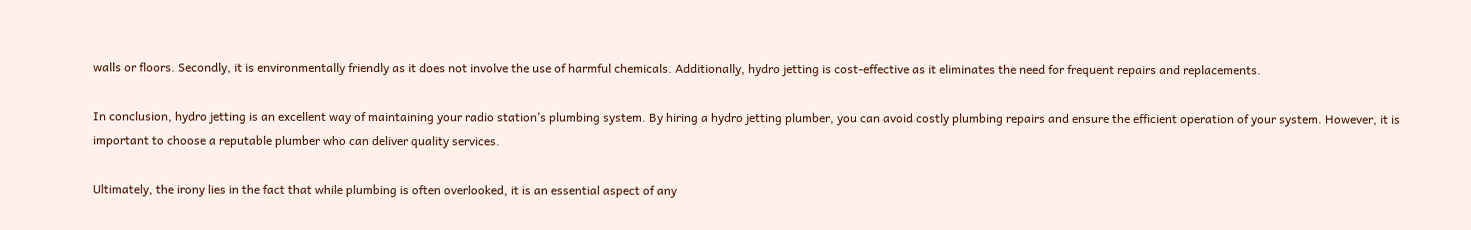walls or floors. Secondly, it is environmentally friendly as it does not involve the use of harmful chemicals. Additionally, hydro jetting is cost-effective as it eliminates the need for frequent repairs and replacements.

In conclusion, hydro jetting is an excellent way of maintaining your radio station’s plumbing system. By hiring a hydro jetting plumber, you can avoid costly plumbing repairs and ensure the efficient operation of your system. However, it is important to choose a reputable plumber who can deliver quality services.

Ultimately, the irony lies in the fact that while plumbing is often overlooked, it is an essential aspect of any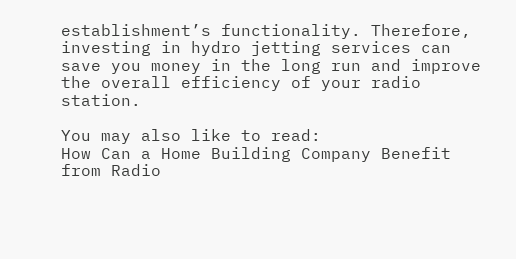establishment’s functionality. Therefore, investing in hydro jetting services can save you money in the long run and improve the overall efficiency of your radio station.

You may also like to read:
How Can a Home Building Company Benefit from Radio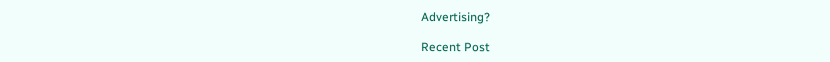Advertising?

Recent Post